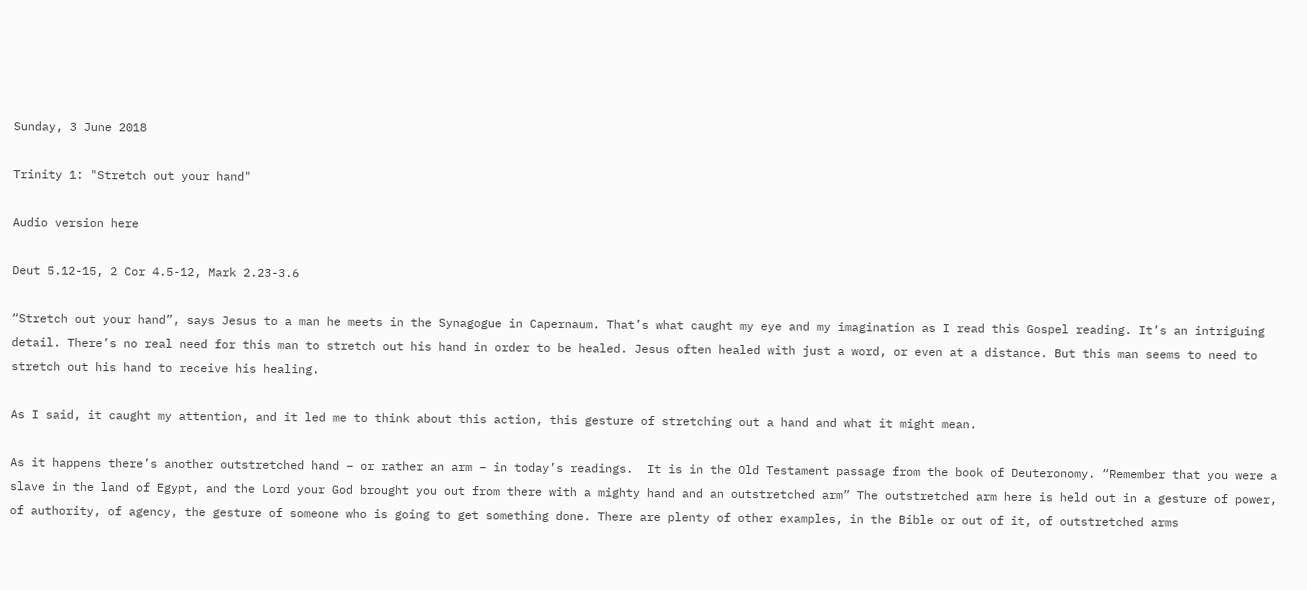Sunday, 3 June 2018

Trinity 1: "Stretch out your hand"

Audio version here

Deut 5.12-15, 2 Cor 4.5-12, Mark 2.23-3.6

“Stretch out your hand”, says Jesus to a man he meets in the Synagogue in Capernaum. That’s what caught my eye and my imagination as I read this Gospel reading. It’s an intriguing detail. There’s no real need for this man to stretch out his hand in order to be healed. Jesus often healed with just a word, or even at a distance. But this man seems to need to stretch out his hand to receive his healing.

As I said, it caught my attention, and it led me to think about this action, this gesture of stretching out a hand and what it might mean.

As it happens there’s another outstretched hand – or rather an arm – in today’s readings.  It is in the Old Testament passage from the book of Deuteronomy. “Remember that you were a slave in the land of Egypt, and the Lord your God brought you out from there with a mighty hand and an outstretched arm” The outstretched arm here is held out in a gesture of power, of authority, of agency, the gesture of someone who is going to get something done. There are plenty of other examples, in the Bible or out of it, of outstretched arms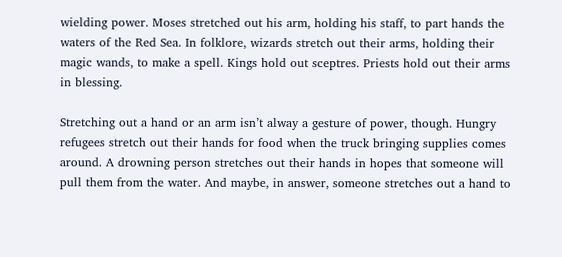wielding power. Moses stretched out his arm, holding his staff, to part hands the waters of the Red Sea. In folklore, wizards stretch out their arms, holding their magic wands, to make a spell. Kings hold out sceptres. Priests hold out their arms in blessing.

Stretching out a hand or an arm isn’t alway a gesture of power, though. Hungry refugees stretch out their hands for food when the truck bringing supplies comes around. A drowning person stretches out their hands in hopes that someone will pull them from the water. And maybe, in answer, someone stretches out a hand to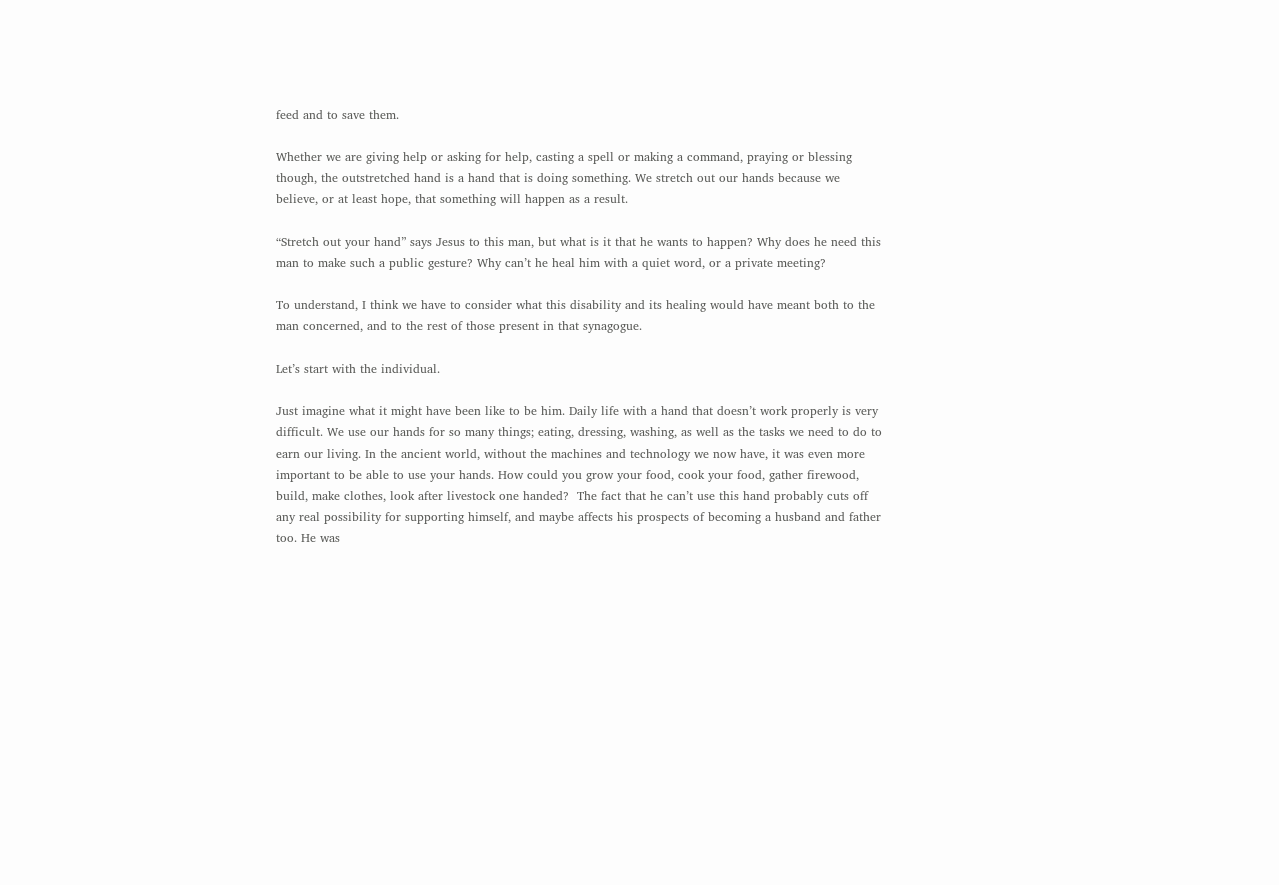feed and to save them.

Whether we are giving help or asking for help, casting a spell or making a command, praying or blessing though, the outstretched hand is a hand that is doing something. We stretch out our hands because we believe, or at least hope, that something will happen as a result.

“Stretch out your hand” says Jesus to this man, but what is it that he wants to happen? Why does he need this man to make such a public gesture? Why can’t he heal him with a quiet word, or a private meeting?

To understand, I think we have to consider what this disability and its healing would have meant both to the man concerned, and to the rest of those present in that synagogue.

Let’s start with the individual.

Just imagine what it might have been like to be him. Daily life with a hand that doesn’t work properly is very difficult. We use our hands for so many things; eating, dressing, washing, as well as the tasks we need to do to earn our living. In the ancient world, without the machines and technology we now have, it was even more important to be able to use your hands. How could you grow your food, cook your food, gather firewood, build, make clothes, look after livestock one handed?  The fact that he can’t use this hand probably cuts off any real possibility for supporting himself, and maybe affects his prospects of becoming a husband and father too. He was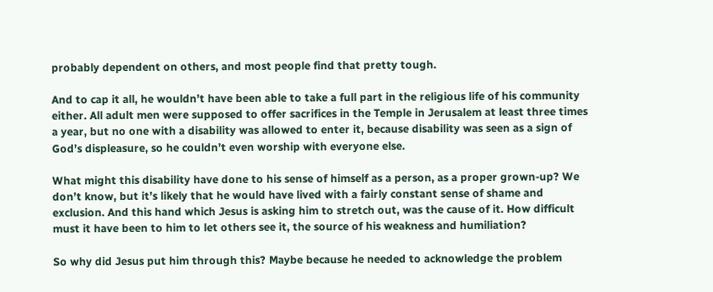probably dependent on others, and most people find that pretty tough.

And to cap it all, he wouldn’t have been able to take a full part in the religious life of his community either. All adult men were supposed to offer sacrifices in the Temple in Jerusalem at least three times a year, but no one with a disability was allowed to enter it, because disability was seen as a sign of God’s displeasure, so he couldn’t even worship with everyone else.

What might this disability have done to his sense of himself as a person, as a proper grown-up? We don’t know, but it’s likely that he would have lived with a fairly constant sense of shame and exclusion. And this hand which Jesus is asking him to stretch out, was the cause of it. How difficult must it have been to him to let others see it, the source of his weakness and humiliation?

So why did Jesus put him through this? Maybe because he needed to acknowledge the problem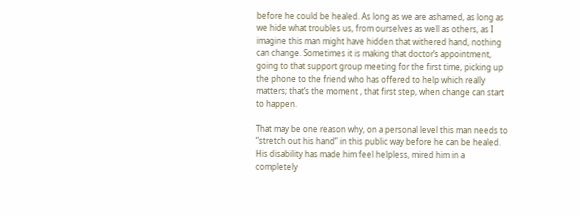before he could be healed. As long as we are ashamed, as long as we hide what troubles us, from ourselves as well as others, as I imagine this man might have hidden that withered hand, nothing can change. Sometimes it is making that doctor’s appointment, going to that support group meeting for the first time, picking up the phone to the friend who has offered to help which really matters; that’s the moment , that first step, when change can start to happen.

That may be one reason why, on a personal level this man needs to “stretch out his hand” in this public way before he can be healed. His disability has made him feel helpless, mired him in a completely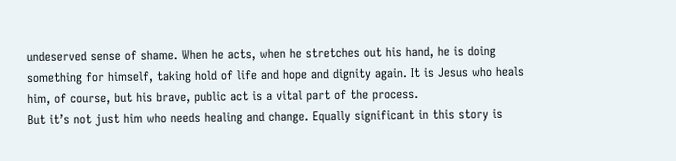undeserved sense of shame. When he acts, when he stretches out his hand, he is doing something for himself, taking hold of life and hope and dignity again. It is Jesus who heals him, of course, but his brave, public act is a vital part of the process.
But it’s not just him who needs healing and change. Equally significant in this story is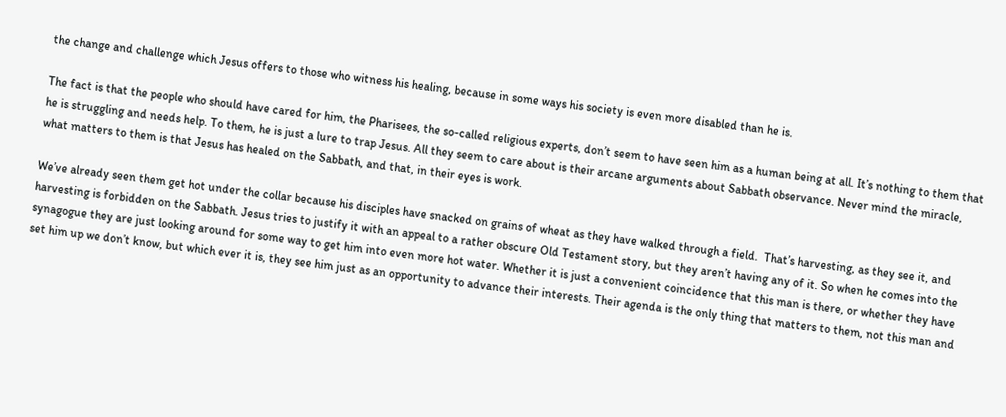the change and challenge which Jesus offers to those who witness his healing, because in some ways his society is even more disabled than he is.

The fact is that the people who should have cared for him, the Pharisees, the so-called religious experts, don’t seem to have seen him as a human being at all. It’s nothing to them that he is struggling and needs help. To them, he is just a lure to trap Jesus. All they seem to care about is their arcane arguments about Sabbath observance. Never mind the miracle, what matters to them is that Jesus has healed on the Sabbath, and that, in their eyes is work.

We’ve already seen them get hot under the collar because his disciples have snacked on grains of wheat as they have walked through a field.  That’s harvesting, as they see it, and harvesting is forbidden on the Sabbath. Jesus tries to justify it with an appeal to a rather obscure Old Testament story, but they aren’t having any of it. So when he comes into the synagogue they are just looking around for some way to get him into even more hot water. Whether it is just a convenient coincidence that this man is there, or whether they have set him up we don’t know, but which ever it is, they see him just as an opportunity to advance their interests. Their agenda is the only thing that matters to them, not this man and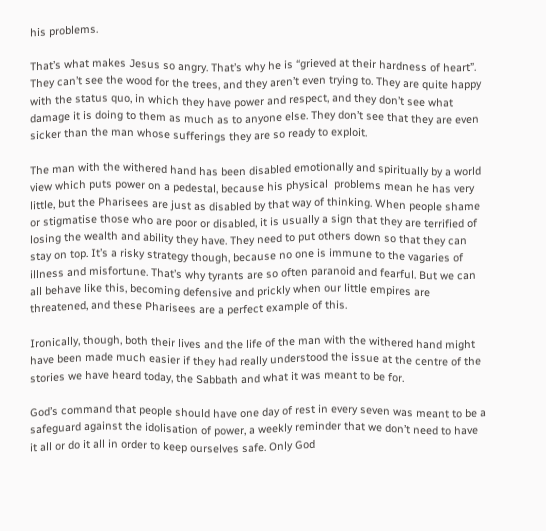his problems.

That’s what makes Jesus so angry. That’s why he is “grieved at their hardness of heart”. They can’t see the wood for the trees, and they aren’t even trying to. They are quite happy with the status quo, in which they have power and respect, and they don’t see what damage it is doing to them as much as to anyone else. They don’t see that they are even sicker than the man whose sufferings they are so ready to exploit.

The man with the withered hand has been disabled emotionally and spiritually by a world view which puts power on a pedestal, because his physical  problems mean he has very little, but the Pharisees are just as disabled by that way of thinking. When people shame or stigmatise those who are poor or disabled, it is usually a sign that they are terrified of losing the wealth and ability they have. They need to put others down so that they can stay on top. It’s a risky strategy though, because no one is immune to the vagaries of illness and misfortune. That’s why tyrants are so often paranoid and fearful. But we can all behave like this, becoming defensive and prickly when our little empires are threatened, and these Pharisees are a perfect example of this.

Ironically, though, both their lives and the life of the man with the withered hand might have been made much easier if they had really understood the issue at the centre of the stories we have heard today, the Sabbath and what it was meant to be for.

God’s command that people should have one day of rest in every seven was meant to be a safeguard against the idolisation of power, a weekly reminder that we don’t need to have it all or do it all in order to keep ourselves safe. Only God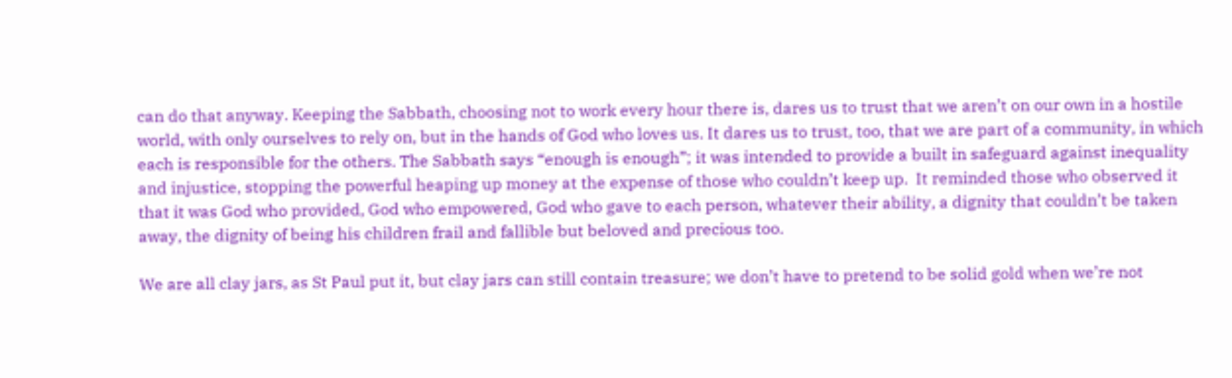can do that anyway. Keeping the Sabbath, choosing not to work every hour there is, dares us to trust that we aren’t on our own in a hostile world, with only ourselves to rely on, but in the hands of God who loves us. It dares us to trust, too, that we are part of a community, in which each is responsible for the others. The Sabbath says “enough is enough”; it was intended to provide a built in safeguard against inequality and injustice, stopping the powerful heaping up money at the expense of those who couldn’t keep up.  It reminded those who observed it that it was God who provided, God who empowered, God who gave to each person, whatever their ability, a dignity that couldn’t be taken away, the dignity of being his children frail and fallible but beloved and precious too.

We are all clay jars, as St Paul put it, but clay jars can still contain treasure; we don’t have to pretend to be solid gold when we’re not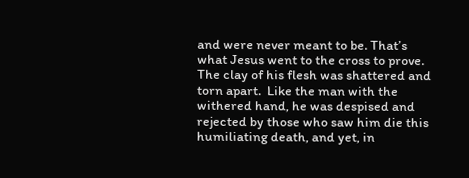and were never meant to be. That’s what Jesus went to the cross to prove. The clay of his flesh was shattered and torn apart.  Like the man with the withered hand, he was despised and rejected by those who saw him die this humiliating death, and yet, in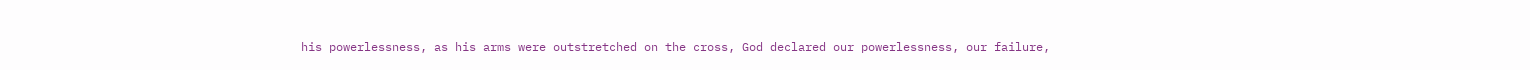his powerlessness, as his arms were outstretched on the cross, God declared our powerlessness, our failure,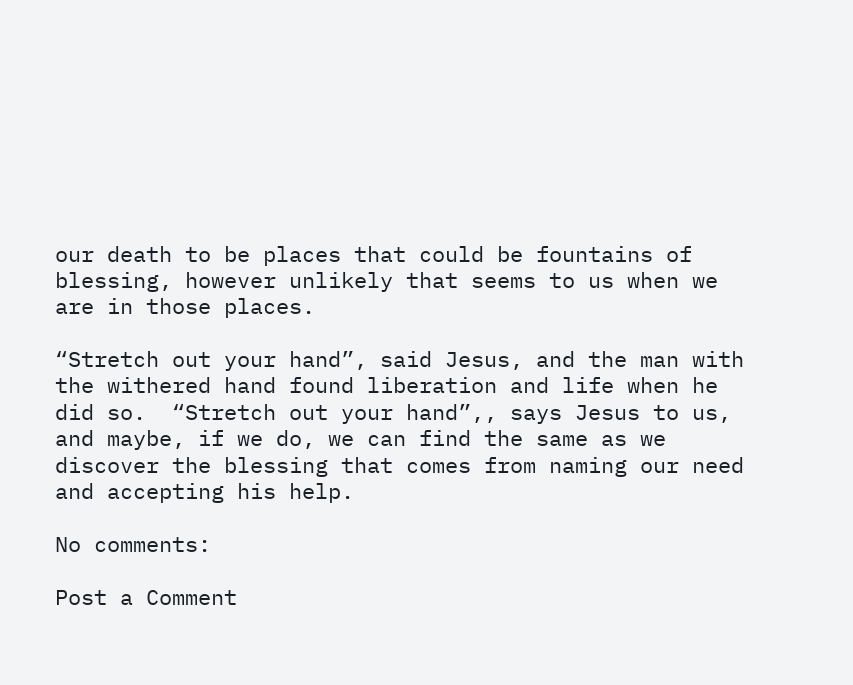our death to be places that could be fountains of blessing, however unlikely that seems to us when we are in those places.

“Stretch out your hand”, said Jesus, and the man with the withered hand found liberation and life when he did so.  “Stretch out your hand”,, says Jesus to us, and maybe, if we do, we can find the same as we discover the blessing that comes from naming our need and accepting his help.

No comments:

Post a Comment